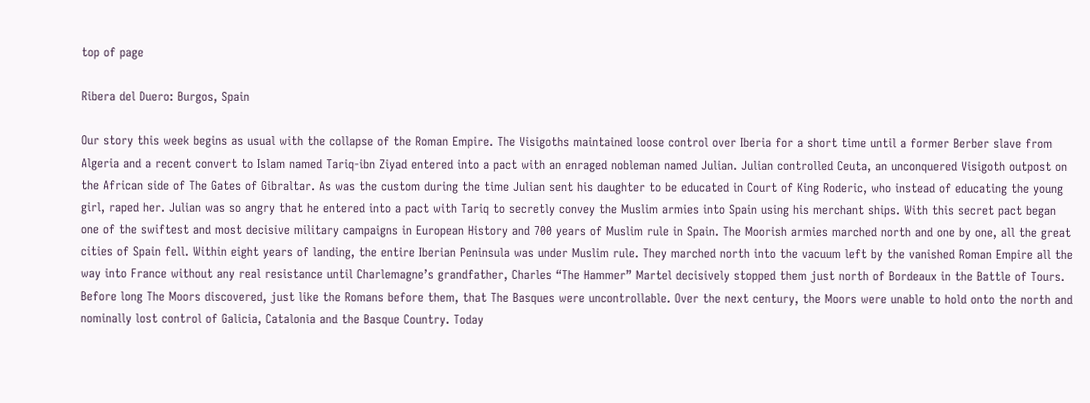top of page

Ribera del Duero: Burgos, Spain

Our story this week begins as usual with the collapse of the Roman Empire. The Visigoths maintained loose control over Iberia for a short time until a former Berber slave from Algeria and a recent convert to Islam named Tariq-ibn Ziyad entered into a pact with an enraged nobleman named Julian. Julian controlled Ceuta, an unconquered Visigoth outpost on the African side of The Gates of Gibraltar. As was the custom during the time Julian sent his daughter to be educated in Court of King Roderic, who instead of educating the young girl, raped her. Julian was so angry that he entered into a pact with Tariq to secretly convey the Muslim armies into Spain using his merchant ships. With this secret pact began one of the swiftest and most decisive military campaigns in European History and 700 years of Muslim rule in Spain. The Moorish armies marched north and one by one, all the great cities of Spain fell. Within eight years of landing, the entire Iberian Peninsula was under Muslim rule. They marched north into the vacuum left by the vanished Roman Empire all the way into France without any real resistance until Charlemagne’s grandfather, Charles “The Hammer” Martel decisively stopped them just north of Bordeaux in the Battle of Tours. Before long The Moors discovered, just like the Romans before them, that The Basques were uncontrollable. Over the next century, the Moors were unable to hold onto the north and nominally lost control of Galicia, Catalonia and the Basque Country. Today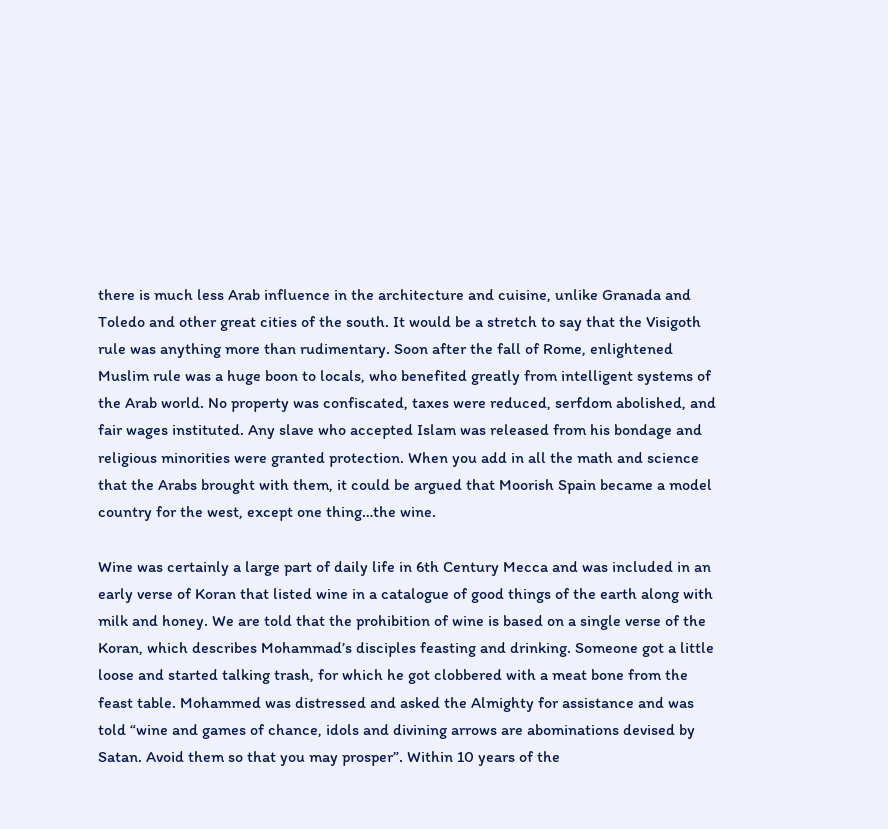there is much less Arab influence in the architecture and cuisine, unlike Granada and Toledo and other great cities of the south. It would be a stretch to say that the Visigoth rule was anything more than rudimentary. Soon after the fall of Rome, enlightened Muslim rule was a huge boon to locals, who benefited greatly from intelligent systems of the Arab world. No property was confiscated, taxes were reduced, serfdom abolished, and fair wages instituted. Any slave who accepted Islam was released from his bondage and religious minorities were granted protection. When you add in all the math and science that the Arabs brought with them, it could be argued that Moorish Spain became a model country for the west, except one thing…the wine.

Wine was certainly a large part of daily life in 6th Century Mecca and was included in an early verse of Koran that listed wine in a catalogue of good things of the earth along with milk and honey. We are told that the prohibition of wine is based on a single verse of the Koran, which describes Mohammad’s disciples feasting and drinking. Someone got a little loose and started talking trash, for which he got clobbered with a meat bone from the feast table. Mohammed was distressed and asked the Almighty for assistance and was told “wine and games of chance, idols and divining arrows are abominations devised by Satan. Avoid them so that you may prosper”. Within 10 years of the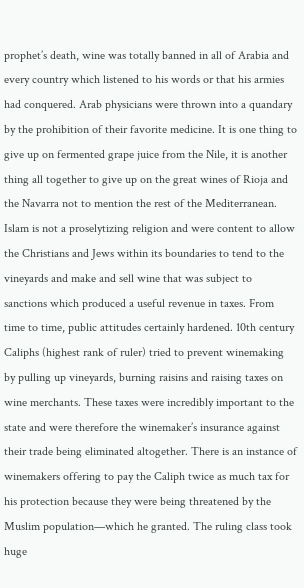prophet’s death, wine was totally banned in all of Arabia and every country which listened to his words or that his armies had conquered. Arab physicians were thrown into a quandary by the prohibition of their favorite medicine. It is one thing to give up on fermented grape juice from the Nile, it is another thing all together to give up on the great wines of Rioja and the Navarra not to mention the rest of the Mediterranean. Islam is not a proselytizing religion and were content to allow the Christians and Jews within its boundaries to tend to the vineyards and make and sell wine that was subject to sanctions which produced a useful revenue in taxes. From time to time, public attitudes certainly hardened. 10th century Caliphs (highest rank of ruler) tried to prevent winemaking by pulling up vineyards, burning raisins and raising taxes on wine merchants. These taxes were incredibly important to the state and were therefore the winemaker’s insurance against their trade being eliminated altogether. There is an instance of winemakers offering to pay the Caliph twice as much tax for his protection because they were being threatened by the Muslim population—which he granted. The ruling class took huge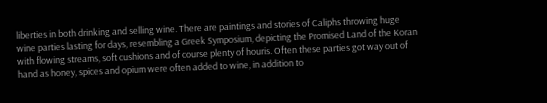liberties in both drinking and selling wine. There are paintings and stories of Caliphs throwing huge wine parties lasting for days, resembling a Greek Symposium, depicting the Promised Land of the Koran with flowing streams, soft cushions and of course plenty of houris. Often these parties got way out of hand as honey, spices and opium were often added to wine, in addition to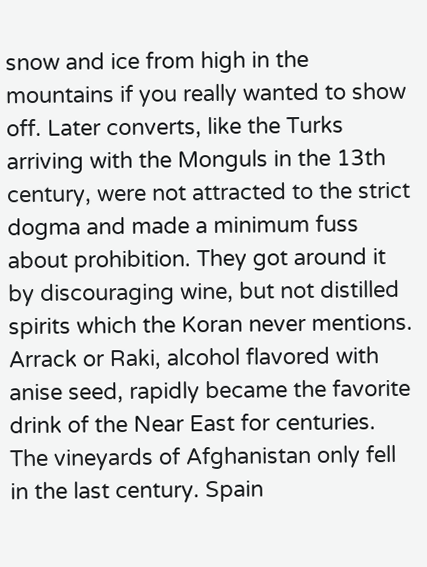snow and ice from high in the mountains if you really wanted to show off. Later converts, like the Turks arriving with the Monguls in the 13th century, were not attracted to the strict dogma and made a minimum fuss about prohibition. They got around it by discouraging wine, but not distilled spirits which the Koran never mentions. Arrack or Raki, alcohol flavored with anise seed, rapidly became the favorite drink of the Near East for centuries. The vineyards of Afghanistan only fell in the last century. Spain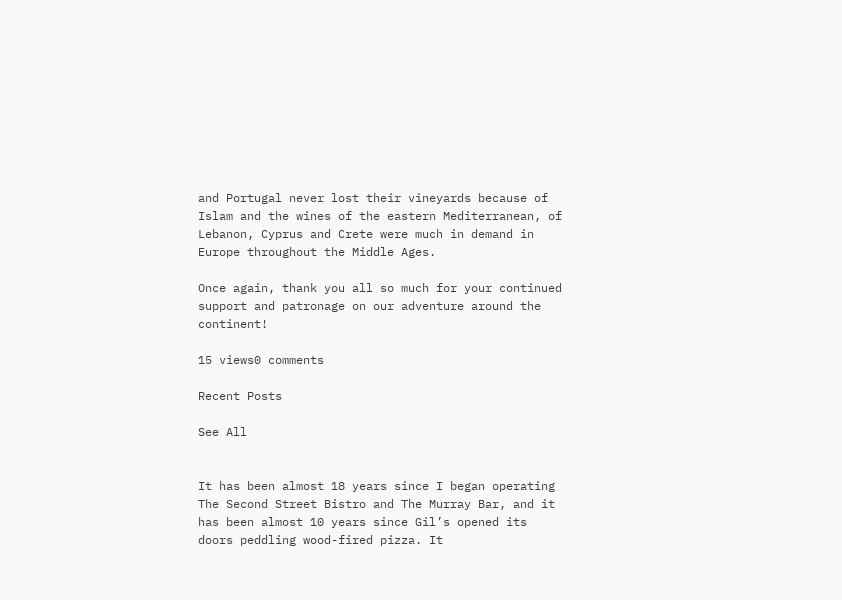and Portugal never lost their vineyards because of Islam and the wines of the eastern Mediterranean, of Lebanon, Cyprus and Crete were much in demand in Europe throughout the Middle Ages.

Once again, thank you all so much for your continued support and patronage on our adventure around the continent!

15 views0 comments

Recent Posts

See All


It has been almost 18 years since I began operating The Second Street Bistro and The Murray Bar, and it has been almost 10 years since Gil’s opened its doors peddling wood-fired pizza. It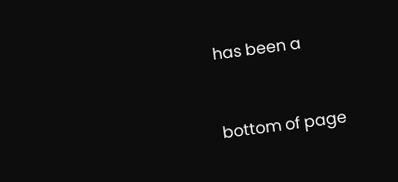has been a


bottom of page